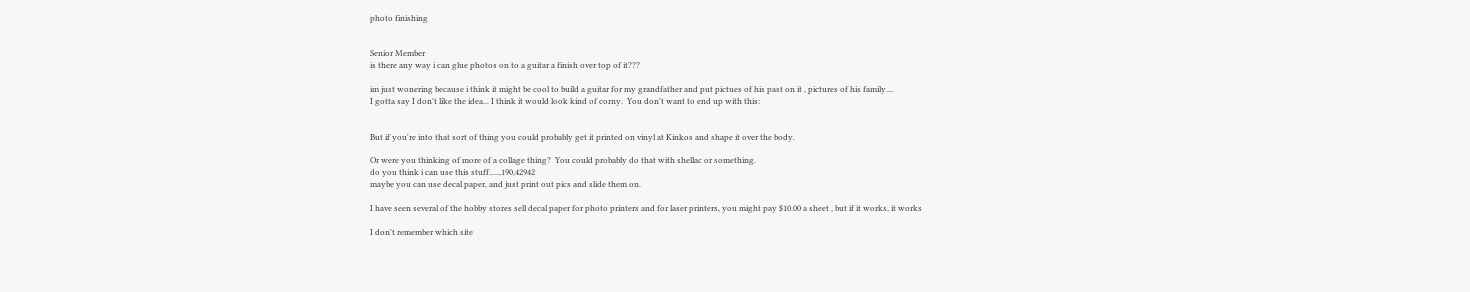photo finishing


Senior Member
is there any way i can glue photos on to a guitar a finish over top of it???

im just wonering because i think it might be cool to build a guitar for my grandfather and put pictues of his past on it , pictures of his family....
I gotta say I don't like the idea... I think it would look kind of corny.  You don't want to end up with this:


But if you're into that sort of thing you could probably get it printed on vinyl at Kinkos and shape it over the body.

Or were you thinking of more of a collage thing?  You could probably do that with shellac or something.
do you think i can use this stuff.....,190,42942
maybe you can use decal paper, and just print out pics and slide them on.

I have seen several of the hobby stores sell decal paper for photo printers and for laser printers, you might pay $10.00 a sheet , but if it works, it works

I don't remember which site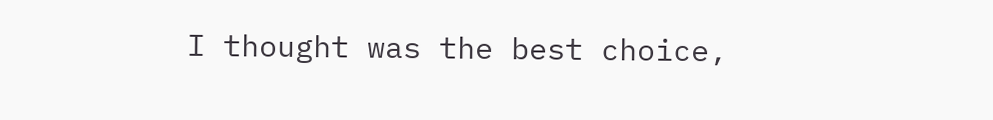I thought was the best choice,